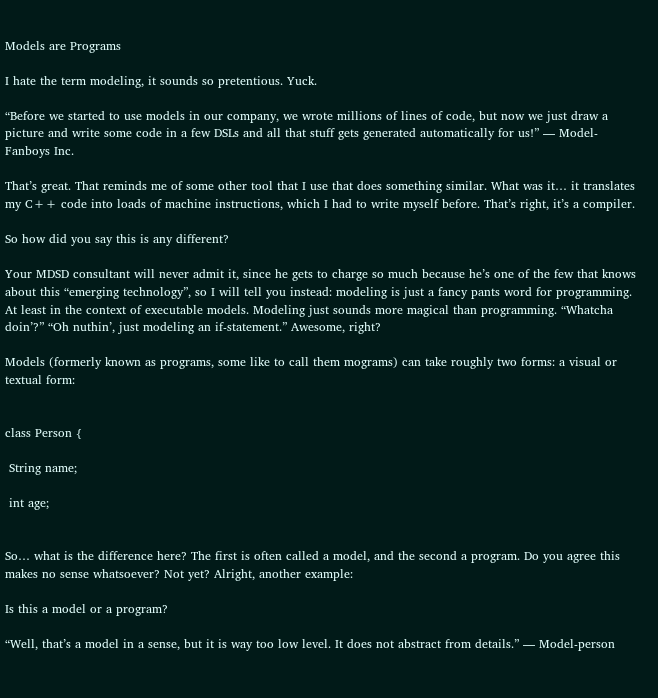Models are Programs

I hate the term modeling, it sounds so pretentious. Yuck.

“Before we started to use models in our company, we wrote millions of lines of code, but now we just draw a picture and write some code in a few DSLs and all that stuff gets generated automatically for us!” — Model-Fanboys Inc.

That’s great. That reminds me of some other tool that I use that does something similar. What was it… it translates my C++ code into loads of machine instructions, which I had to write myself before. That’s right, it’s a compiler.

So how did you say this is any different?

Your MDSD consultant will never admit it, since he gets to charge so much because he’s one of the few that knows about this “emerging technology”, so I will tell you instead: modeling is just a fancy pants word for programming. At least in the context of executable models. Modeling just sounds more magical than programming. “Whatcha doin’?” “Oh nuthin’, just modeling an if-statement.” Awesome, right?

Models (formerly known as programs, some like to call them mograms) can take roughly two forms: a visual or textual form:


class Person {

 String name;

 int age;


So… what is the difference here? The first is often called a model, and the second a program. Do you agree this makes no sense whatsoever? Not yet? Alright, another example:

Is this a model or a program?

“Well, that’s a model in a sense, but it is way too low level. It does not abstract from details.” — Model-person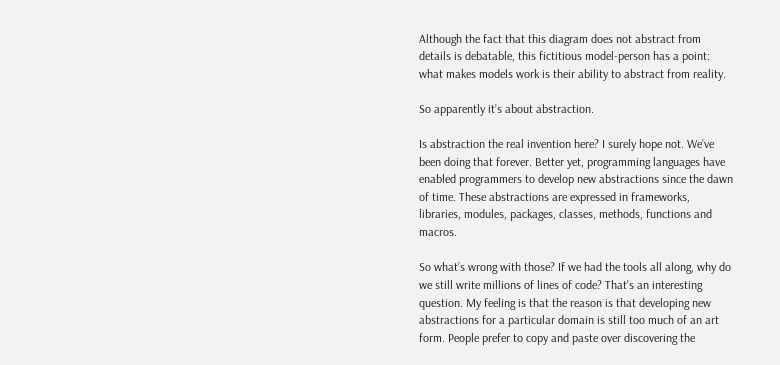Although the fact that this diagram does not abstract from details is debatable, this fictitious model-person has a point: what makes models work is their ability to abstract from reality.

So apparently it’s about abstraction.

Is abstraction the real invention here? I surely hope not. We’ve been doing that forever. Better yet, programming languages have enabled programmers to develop new abstractions since the dawn of time. These abstractions are expressed in frameworks, libraries, modules, packages, classes, methods, functions and macros.

So what’s wrong with those? If we had the tools all along, why do we still write millions of lines of code? That’s an interesting question. My feeling is that the reason is that developing new abstractions for a particular domain is still too much of an art form. People prefer to copy and paste over discovering the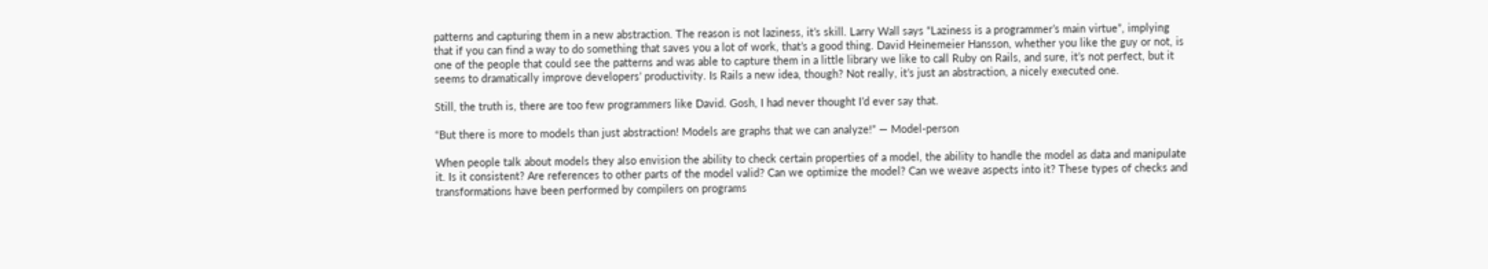patterns and capturing them in a new abstraction. The reason is not laziness, it’s skill. Larry Wall says “Laziness is a programmer’s main virtue”, implying that if you can find a way to do something that saves you a lot of work, that’s a good thing. David Heinemeier Hansson, whether you like the guy or not, is one of the people that could see the patterns and was able to capture them in a little library we like to call Ruby on Rails, and sure, it’s not perfect, but it seems to dramatically improve developers’ productivity. Is Rails a new idea, though? Not really, it’s just an abstraction, a nicely executed one.

Still, the truth is, there are too few programmers like David. Gosh, I had never thought I’d ever say that.

“But there is more to models than just abstraction! Models are graphs that we can analyze!” — Model-person

When people talk about models they also envision the ability to check certain properties of a model, the ability to handle the model as data and manipulate it. Is it consistent? Are references to other parts of the model valid? Can we optimize the model? Can we weave aspects into it? These types of checks and transformations have been performed by compilers on programs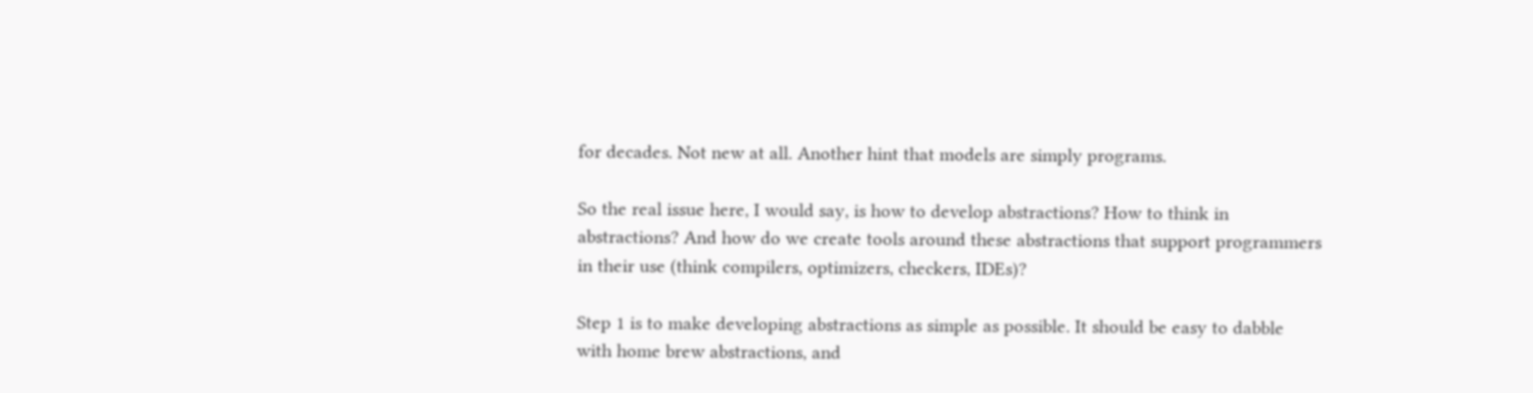for decades. Not new at all. Another hint that models are simply programs.

So the real issue here, I would say, is how to develop abstractions? How to think in abstractions? And how do we create tools around these abstractions that support programmers in their use (think compilers, optimizers, checkers, IDEs)?

Step 1 is to make developing abstractions as simple as possible. It should be easy to dabble with home brew abstractions, and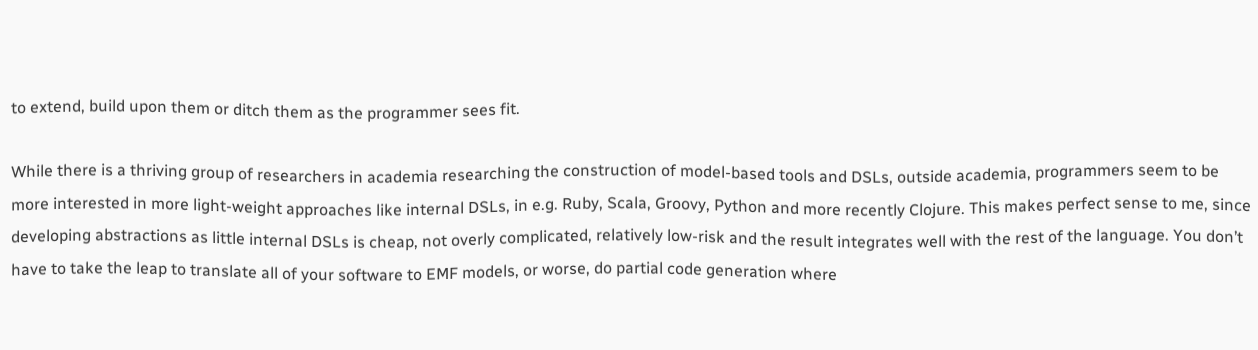to extend, build upon them or ditch them as the programmer sees fit.

While there is a thriving group of researchers in academia researching the construction of model-based tools and DSLs, outside academia, programmers seem to be more interested in more light-weight approaches like internal DSLs, in e.g. Ruby, Scala, Groovy, Python and more recently Clojure. This makes perfect sense to me, since developing abstractions as little internal DSLs is cheap, not overly complicated, relatively low-risk and the result integrates well with the rest of the language. You don’t have to take the leap to translate all of your software to EMF models, or worse, do partial code generation where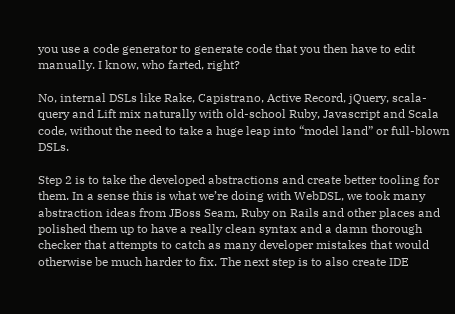you use a code generator to generate code that you then have to edit manually. I know, who farted, right?

No, internal DSLs like Rake, Capistrano, Active Record, jQuery, scala-query and Lift mix naturally with old-school Ruby, Javascript and Scala code, without the need to take a huge leap into “model land” or full-blown DSLs.

Step 2 is to take the developed abstractions and create better tooling for them. In a sense this is what we’re doing with WebDSL, we took many abstraction ideas from JBoss Seam, Ruby on Rails and other places and polished them up to have a really clean syntax and a damn thorough checker that attempts to catch as many developer mistakes that would otherwise be much harder to fix. The next step is to also create IDE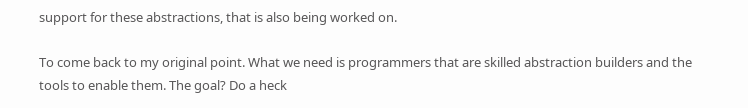support for these abstractions, that is also being worked on.

To come back to my original point. What we need is programmers that are skilled abstraction builders and the tools to enable them. The goal? Do a heck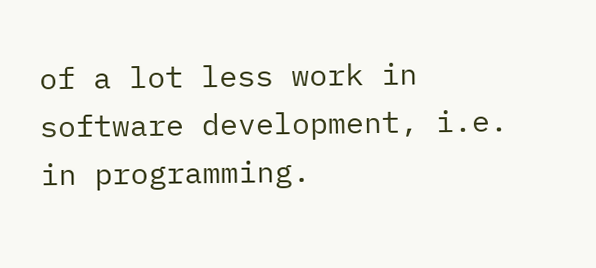of a lot less work in software development, i.e. in programming.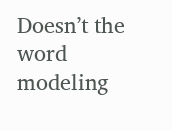Doesn’t the word modeling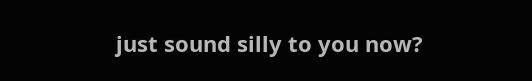just sound silly to you now?